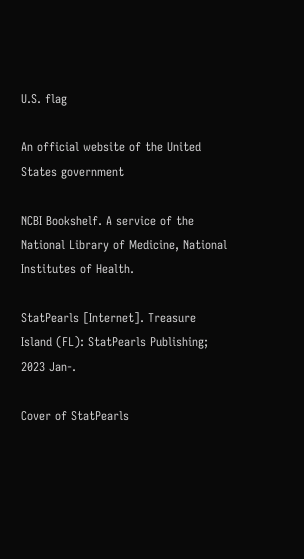U.S. flag

An official website of the United States government

NCBI Bookshelf. A service of the National Library of Medicine, National Institutes of Health.

StatPearls [Internet]. Treasure Island (FL): StatPearls Publishing; 2023 Jan-.

Cover of StatPearls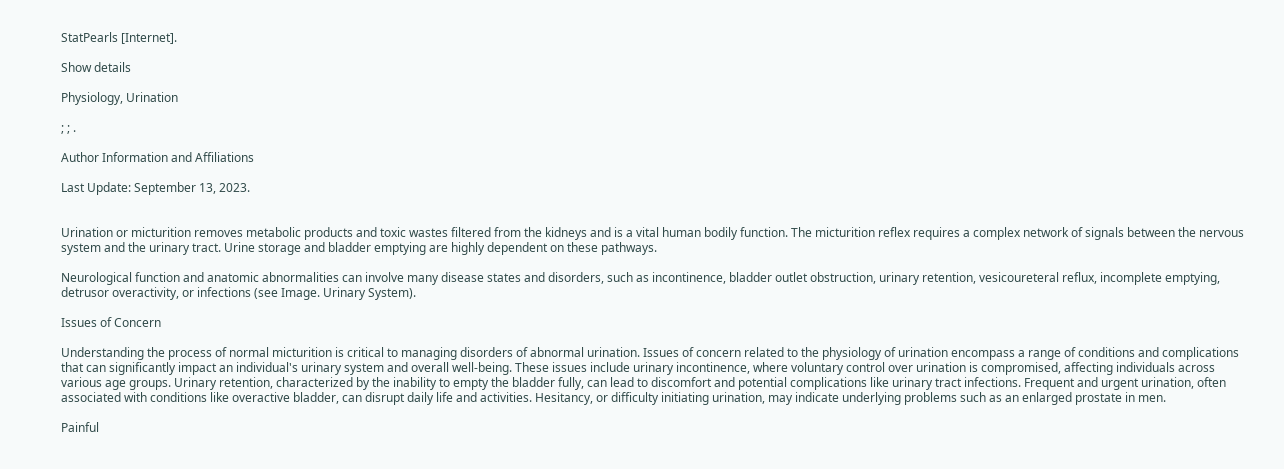StatPearls [Internet].

Show details

Physiology, Urination

; ; .

Author Information and Affiliations

Last Update: September 13, 2023.


Urination or micturition removes metabolic products and toxic wastes filtered from the kidneys and is a vital human bodily function. The micturition reflex requires a complex network of signals between the nervous system and the urinary tract. Urine storage and bladder emptying are highly dependent on these pathways.

Neurological function and anatomic abnormalities can involve many disease states and disorders, such as incontinence, bladder outlet obstruction, urinary retention, vesicoureteral reflux, incomplete emptying, detrusor overactivity, or infections (see Image. Urinary System).

Issues of Concern

Understanding the process of normal micturition is critical to managing disorders of abnormal urination. Issues of concern related to the physiology of urination encompass a range of conditions and complications that can significantly impact an individual's urinary system and overall well-being. These issues include urinary incontinence, where voluntary control over urination is compromised, affecting individuals across various age groups. Urinary retention, characterized by the inability to empty the bladder fully, can lead to discomfort and potential complications like urinary tract infections. Frequent and urgent urination, often associated with conditions like overactive bladder, can disrupt daily life and activities. Hesitancy, or difficulty initiating urination, may indicate underlying problems such as an enlarged prostate in men.

Painful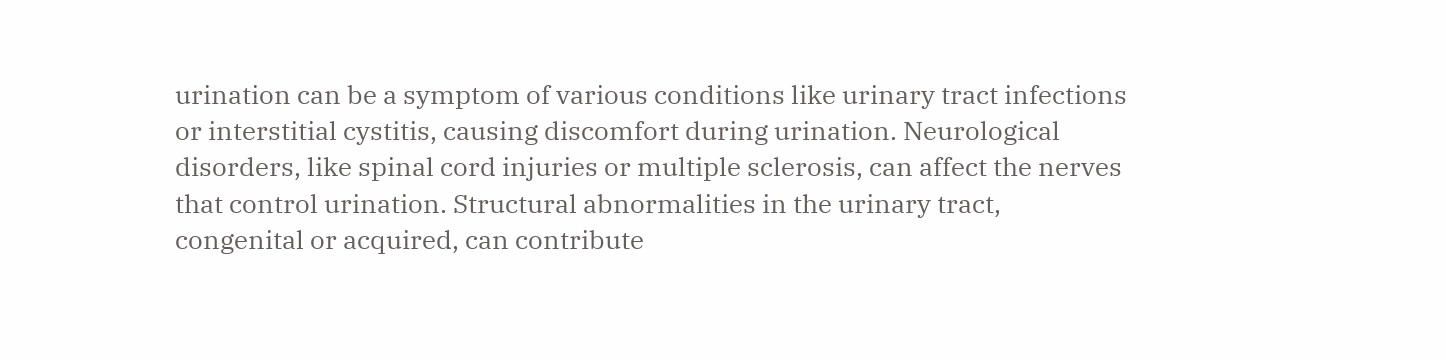urination can be a symptom of various conditions like urinary tract infections or interstitial cystitis, causing discomfort during urination. Neurological disorders, like spinal cord injuries or multiple sclerosis, can affect the nerves that control urination. Structural abnormalities in the urinary tract, congenital or acquired, can contribute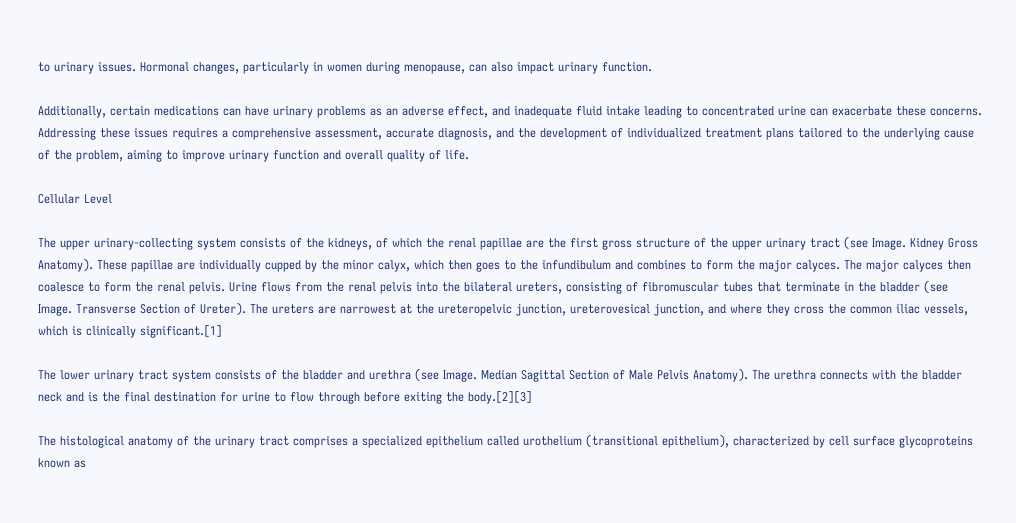to urinary issues. Hormonal changes, particularly in women during menopause, can also impact urinary function.

Additionally, certain medications can have urinary problems as an adverse effect, and inadequate fluid intake leading to concentrated urine can exacerbate these concerns. Addressing these issues requires a comprehensive assessment, accurate diagnosis, and the development of individualized treatment plans tailored to the underlying cause of the problem, aiming to improve urinary function and overall quality of life.

Cellular Level

The upper urinary-collecting system consists of the kidneys, of which the renal papillae are the first gross structure of the upper urinary tract (see Image. Kidney Gross Anatomy). These papillae are individually cupped by the minor calyx, which then goes to the infundibulum and combines to form the major calyces. The major calyces then coalesce to form the renal pelvis. Urine flows from the renal pelvis into the bilateral ureters, consisting of fibromuscular tubes that terminate in the bladder (see Image. Transverse Section of Ureter). The ureters are narrowest at the ureteropelvic junction, ureterovesical junction, and where they cross the common iliac vessels, which is clinically significant.[1]

The lower urinary tract system consists of the bladder and urethra (see Image. Median Sagittal Section of Male Pelvis Anatomy). The urethra connects with the bladder neck and is the final destination for urine to flow through before exiting the body.[2][3]

The histological anatomy of the urinary tract comprises a specialized epithelium called urothelium (transitional epithelium), characterized by cell surface glycoproteins known as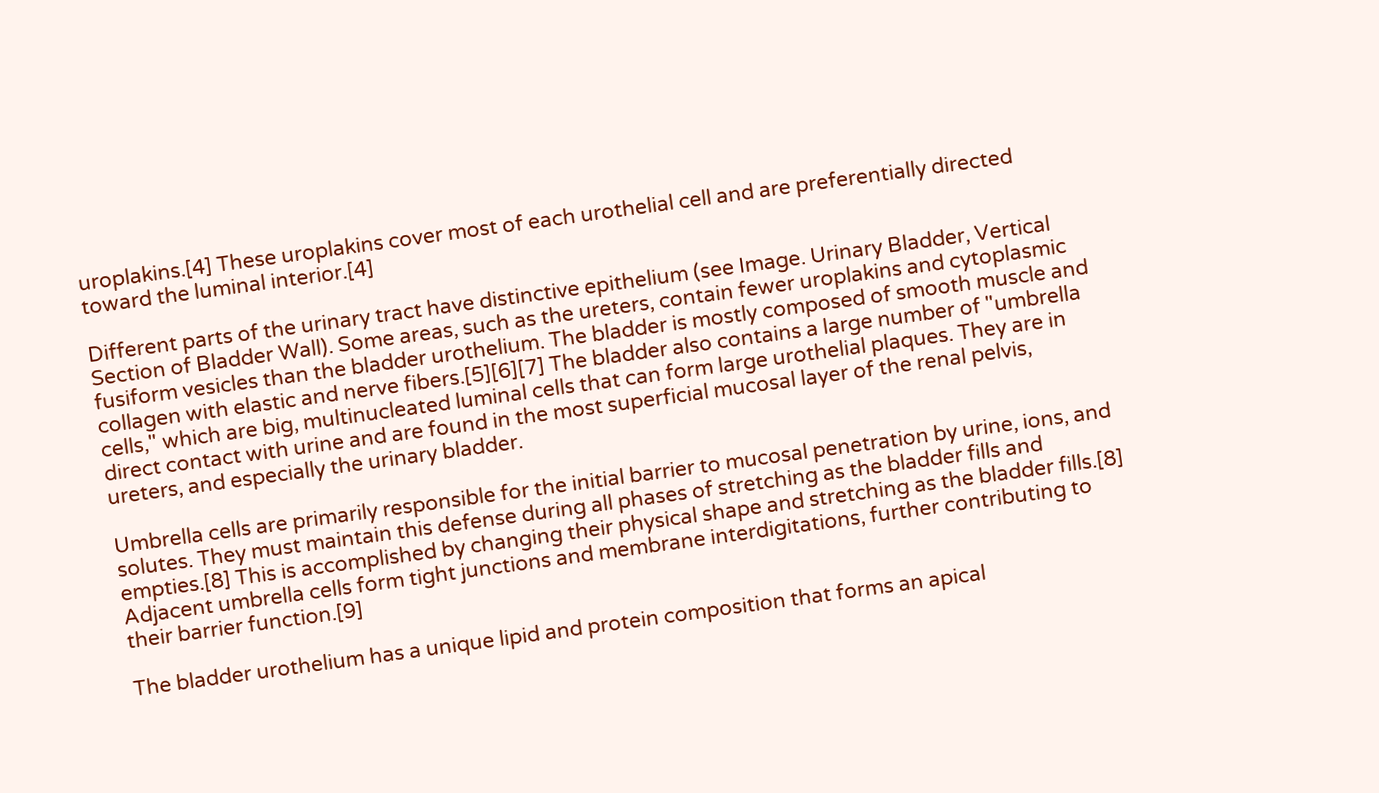uroplakins.[4] These uroplakins cover most of each urothelial cell and are preferentially directed toward the luminal interior.[4]

Different parts of the urinary tract have distinctive epithelium (see Image. Urinary Bladder, Vertical Section of Bladder Wall). Some areas, such as the ureters, contain fewer uroplakins and cytoplasmic fusiform vesicles than the bladder urothelium. The bladder is mostly composed of smooth muscle and collagen with elastic and nerve fibers.[5][6][7] The bladder also contains a large number of "umbrella cells," which are big, multinucleated luminal cells that can form large urothelial plaques. They are in direct contact with urine and are found in the most superficial mucosal layer of the renal pelvis, ureters, and especially the urinary bladder.

Umbrella cells are primarily responsible for the initial barrier to mucosal penetration by urine, ions, and solutes. They must maintain this defense during all phases of stretching as the bladder fills and empties.[8] This is accomplished by changing their physical shape and stretching as the bladder fills.[8] Adjacent umbrella cells form tight junctions and membrane interdigitations, further contributing to their barrier function.[9]

The bladder urothelium has a unique lipid and protein composition that forms an apical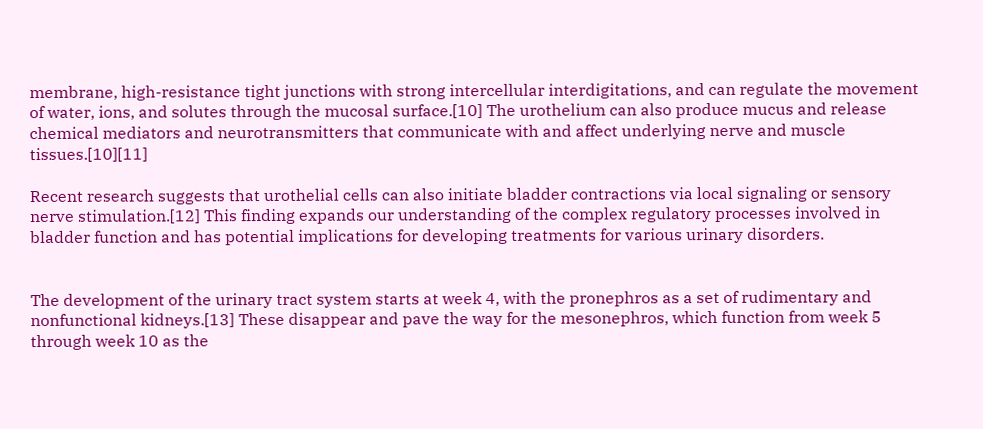membrane, high-resistance tight junctions with strong intercellular interdigitations, and can regulate the movement of water, ions, and solutes through the mucosal surface.[10] The urothelium can also produce mucus and release chemical mediators and neurotransmitters that communicate with and affect underlying nerve and muscle tissues.[10][11]

Recent research suggests that urothelial cells can also initiate bladder contractions via local signaling or sensory nerve stimulation.[12] This finding expands our understanding of the complex regulatory processes involved in bladder function and has potential implications for developing treatments for various urinary disorders.


The development of the urinary tract system starts at week 4, with the pronephros as a set of rudimentary and nonfunctional kidneys.[13] These disappear and pave the way for the mesonephros, which function from week 5 through week 10 as the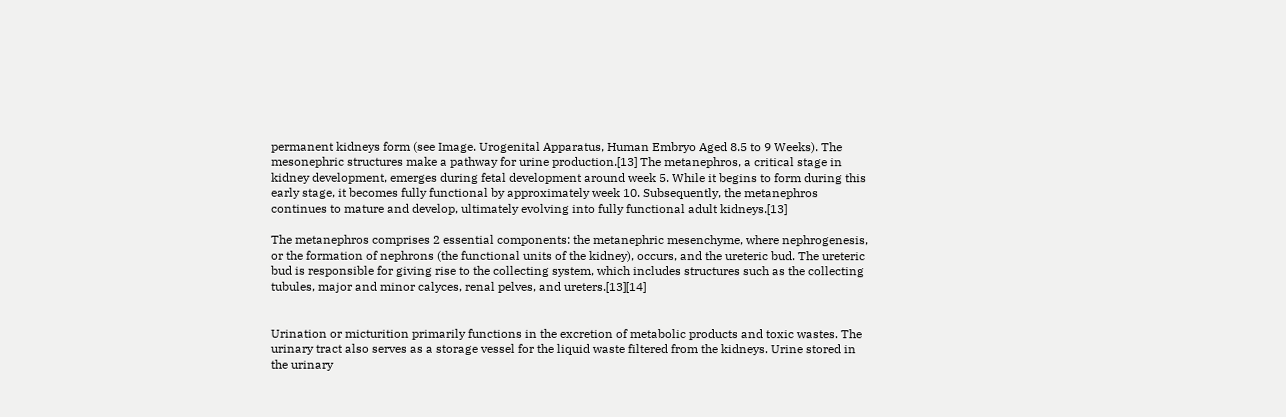permanent kidneys form (see Image. Urogenital Apparatus, Human Embryo Aged 8.5 to 9 Weeks). The mesonephric structures make a pathway for urine production.[13] The metanephros, a critical stage in kidney development, emerges during fetal development around week 5. While it begins to form during this early stage, it becomes fully functional by approximately week 10. Subsequently, the metanephros continues to mature and develop, ultimately evolving into fully functional adult kidneys.[13]

The metanephros comprises 2 essential components: the metanephric mesenchyme, where nephrogenesis, or the formation of nephrons (the functional units of the kidney), occurs, and the ureteric bud. The ureteric bud is responsible for giving rise to the collecting system, which includes structures such as the collecting tubules, major and minor calyces, renal pelves, and ureters.[13][14]


Urination or micturition primarily functions in the excretion of metabolic products and toxic wastes. The urinary tract also serves as a storage vessel for the liquid waste filtered from the kidneys. Urine stored in the urinary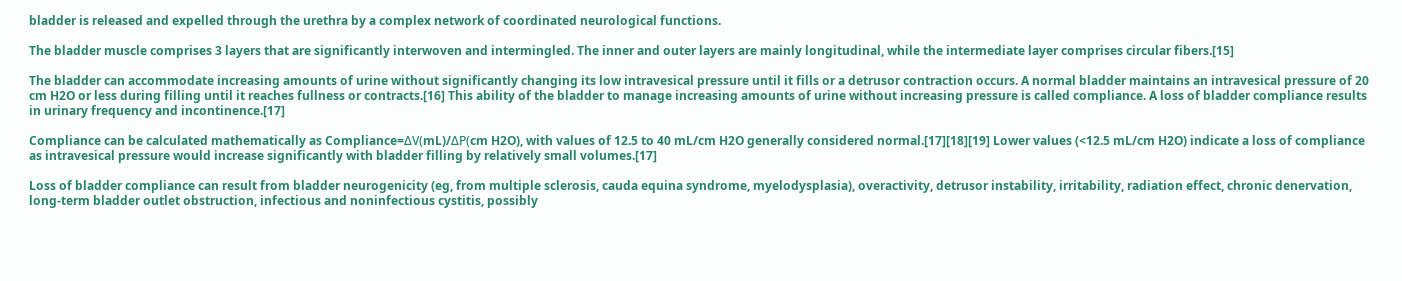bladder is released and expelled through the urethra by a complex network of coordinated neurological functions.

The bladder muscle comprises 3 layers that are significantly interwoven and intermingled. The inner and outer layers are mainly longitudinal, while the intermediate layer comprises circular fibers.[15]

The bladder can accommodate increasing amounts of urine without significantly changing its low intravesical pressure until it fills or a detrusor contraction occurs. A normal bladder maintains an intravesical pressure of 20 cm H2O or less during filling until it reaches fullness or contracts.[16] This ability of the bladder to manage increasing amounts of urine without increasing pressure is called compliance. A loss of bladder compliance results in urinary frequency and incontinence.[17]

Compliance can be calculated mathematically as Compliance=ΔV(mL)/ΔP(cm H2O), with values of 12.5 to 40 mL/cm H2O generally considered normal.[17][18][19] Lower values (<12.5 mL/cm H2O) indicate a loss of compliance as intravesical pressure would increase significantly with bladder filling by relatively small volumes.[17]

Loss of bladder compliance can result from bladder neurogenicity (eg, from multiple sclerosis, cauda equina syndrome, myelodysplasia), overactivity, detrusor instability, irritability, radiation effect, chronic denervation, long-term bladder outlet obstruction, infectious and noninfectious cystitis, possibly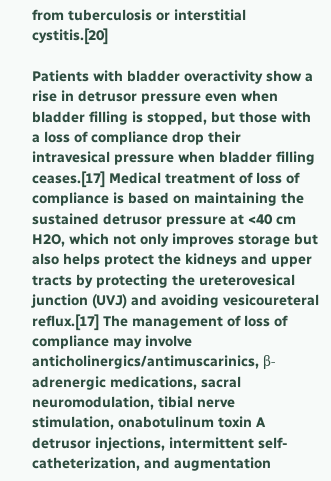from tuberculosis or interstitial cystitis.[20]

Patients with bladder overactivity show a rise in detrusor pressure even when bladder filling is stopped, but those with a loss of compliance drop their intravesical pressure when bladder filling ceases.[17] Medical treatment of loss of compliance is based on maintaining the sustained detrusor pressure at <40 cm H2O, which not only improves storage but also helps protect the kidneys and upper tracts by protecting the ureterovesical junction (UVJ) and avoiding vesicoureteral reflux.[17] The management of loss of compliance may involve anticholinergics/antimuscarinics, β-adrenergic medications, sacral neuromodulation, tibial nerve stimulation, onabotulinum toxin A detrusor injections, intermittent self-catheterization, and augmentation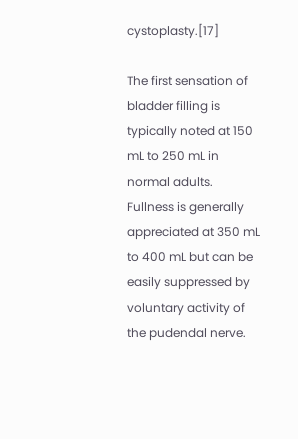cystoplasty.[17]

The first sensation of bladder filling is typically noted at 150 mL to 250 mL in normal adults. Fullness is generally appreciated at 350 mL to 400 mL but can be easily suppressed by voluntary activity of the pudendal nerve.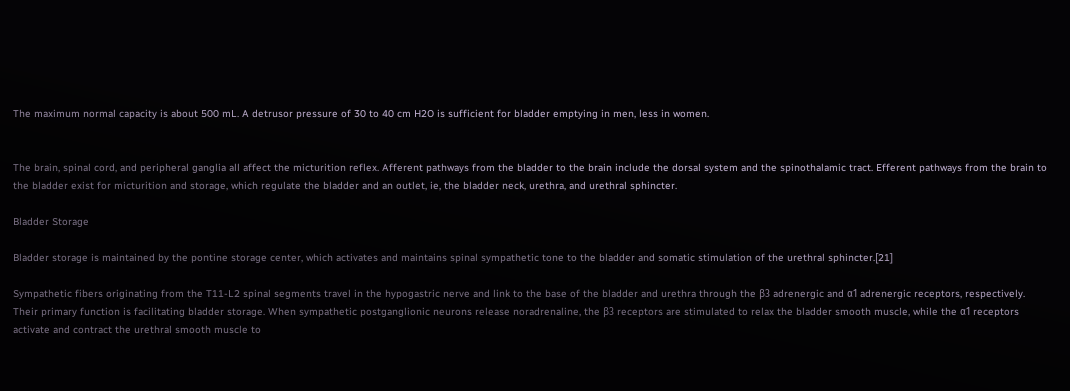The maximum normal capacity is about 500 mL. A detrusor pressure of 30 to 40 cm H2O is sufficient for bladder emptying in men, less in women.


The brain, spinal cord, and peripheral ganglia all affect the micturition reflex. Afferent pathways from the bladder to the brain include the dorsal system and the spinothalamic tract. Efferent pathways from the brain to the bladder exist for micturition and storage, which regulate the bladder and an outlet, ie, the bladder neck, urethra, and urethral sphincter.

Bladder Storage

Bladder storage is maintained by the pontine storage center, which activates and maintains spinal sympathetic tone to the bladder and somatic stimulation of the urethral sphincter.[21]

Sympathetic fibers originating from the T11-L2 spinal segments travel in the hypogastric nerve and link to the base of the bladder and urethra through the β3 adrenergic and α1 adrenergic receptors, respectively. Their primary function is facilitating bladder storage. When sympathetic postganglionic neurons release noradrenaline, the β3 receptors are stimulated to relax the bladder smooth muscle, while the α1 receptors activate and contract the urethral smooth muscle to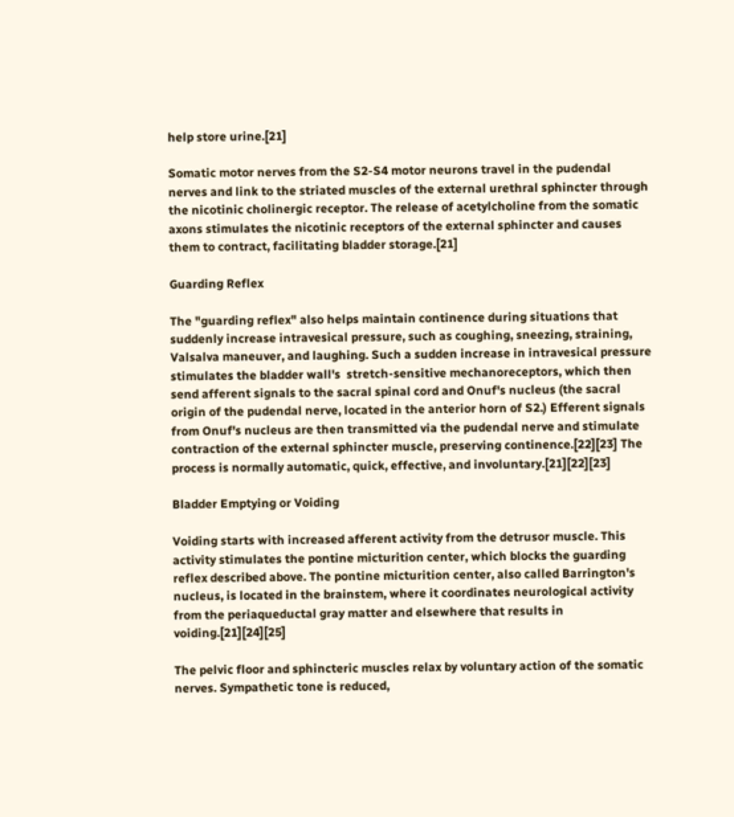help store urine.[21]

Somatic motor nerves from the S2-S4 motor neurons travel in the pudendal nerves and link to the striated muscles of the external urethral sphincter through the nicotinic cholinergic receptor. The release of acetylcholine from the somatic axons stimulates the nicotinic receptors of the external sphincter and causes them to contract, facilitating bladder storage.[21]

Guarding Reflex

The "guarding reflex" also helps maintain continence during situations that suddenly increase intravesical pressure, such as coughing, sneezing, straining, Valsalva maneuver, and laughing. Such a sudden increase in intravesical pressure stimulates the bladder wall's  stretch-sensitive mechanoreceptors, which then send afferent signals to the sacral spinal cord and Onuf's nucleus (the sacral origin of the pudendal nerve, located in the anterior horn of S2.) Efferent signals from Onuf's nucleus are then transmitted via the pudendal nerve and stimulate contraction of the external sphincter muscle, preserving continence.[22][23] The process is normally automatic, quick, effective, and involuntary.[21][22][23]

Bladder Emptying or Voiding

Voiding starts with increased afferent activity from the detrusor muscle. This activity stimulates the pontine micturition center, which blocks the guarding reflex described above. The pontine micturition center, also called Barrington's nucleus, is located in the brainstem, where it coordinates neurological activity from the periaqueductal gray matter and elsewhere that results in voiding.[21][24][25]

The pelvic floor and sphincteric muscles relax by voluntary action of the somatic nerves. Sympathetic tone is reduced,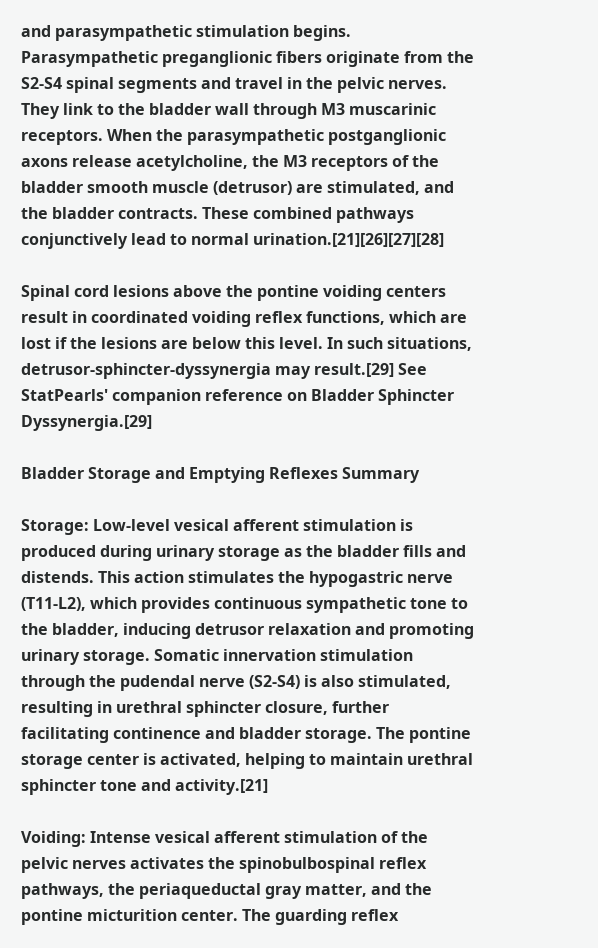and parasympathetic stimulation begins. Parasympathetic preganglionic fibers originate from the S2-S4 spinal segments and travel in the pelvic nerves. They link to the bladder wall through M3 muscarinic receptors. When the parasympathetic postganglionic axons release acetylcholine, the M3 receptors of the bladder smooth muscle (detrusor) are stimulated, and the bladder contracts. These combined pathways conjunctively lead to normal urination.[21][26][27][28]

Spinal cord lesions above the pontine voiding centers result in coordinated voiding reflex functions, which are lost if the lesions are below this level. In such situations, detrusor-sphincter-dyssynergia may result.[29] See StatPearls' companion reference on Bladder Sphincter Dyssynergia.[29]

Bladder Storage and Emptying Reflexes Summary

Storage: Low-level vesical afferent stimulation is produced during urinary storage as the bladder fills and distends. This action stimulates the hypogastric nerve (T11-L2), which provides continuous sympathetic tone to the bladder, inducing detrusor relaxation and promoting urinary storage. Somatic innervation stimulation through the pudendal nerve (S2-S4) is also stimulated, resulting in urethral sphincter closure, further facilitating continence and bladder storage. The pontine storage center is activated, helping to maintain urethral sphincter tone and activity.[21]

Voiding: Intense vesical afferent stimulation of the pelvic nerves activates the spinobulbospinal reflex pathways, the periaqueductal gray matter, and the pontine micturition center. The guarding reflex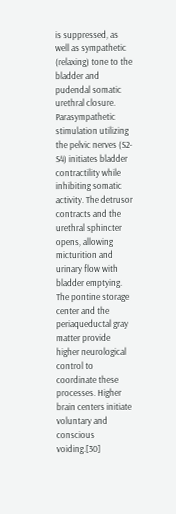is suppressed, as well as sympathetic (relaxing) tone to the bladder and pudendal somatic urethral closure. Parasympathetic stimulation utilizing the pelvic nerves (S2-S4) initiates bladder contractility while inhibiting somatic activity. The detrusor contracts and the urethral sphincter opens, allowing micturition and urinary flow with bladder emptying. The pontine storage center and the periaqueductal gray matter provide higher neurological control to coordinate these processes. Higher brain centers initiate voluntary and conscious voiding.[30]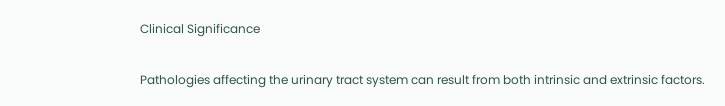Clinical Significance

Pathologies affecting the urinary tract system can result from both intrinsic and extrinsic factors.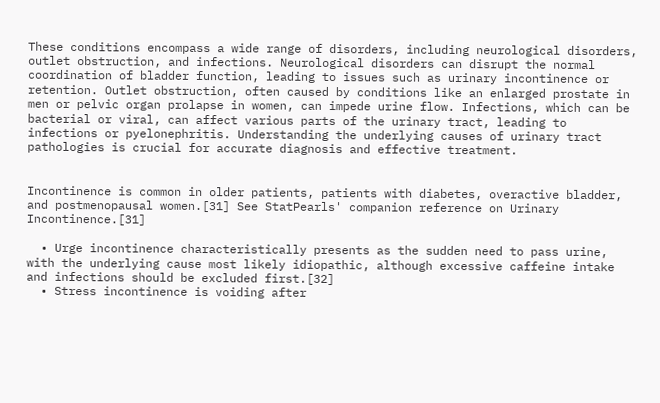These conditions encompass a wide range of disorders, including neurological disorders, outlet obstruction, and infections. Neurological disorders can disrupt the normal coordination of bladder function, leading to issues such as urinary incontinence or retention. Outlet obstruction, often caused by conditions like an enlarged prostate in men or pelvic organ prolapse in women, can impede urine flow. Infections, which can be bacterial or viral, can affect various parts of the urinary tract, leading to infections or pyelonephritis. Understanding the underlying causes of urinary tract pathologies is crucial for accurate diagnosis and effective treatment.


Incontinence is common in older patients, patients with diabetes, overactive bladder, and postmenopausal women.[31] See StatPearls' companion reference on Urinary Incontinence.[31]

  • Urge incontinence characteristically presents as the sudden need to pass urine, with the underlying cause most likely idiopathic, although excessive caffeine intake and infections should be excluded first.[32]
  • Stress incontinence is voiding after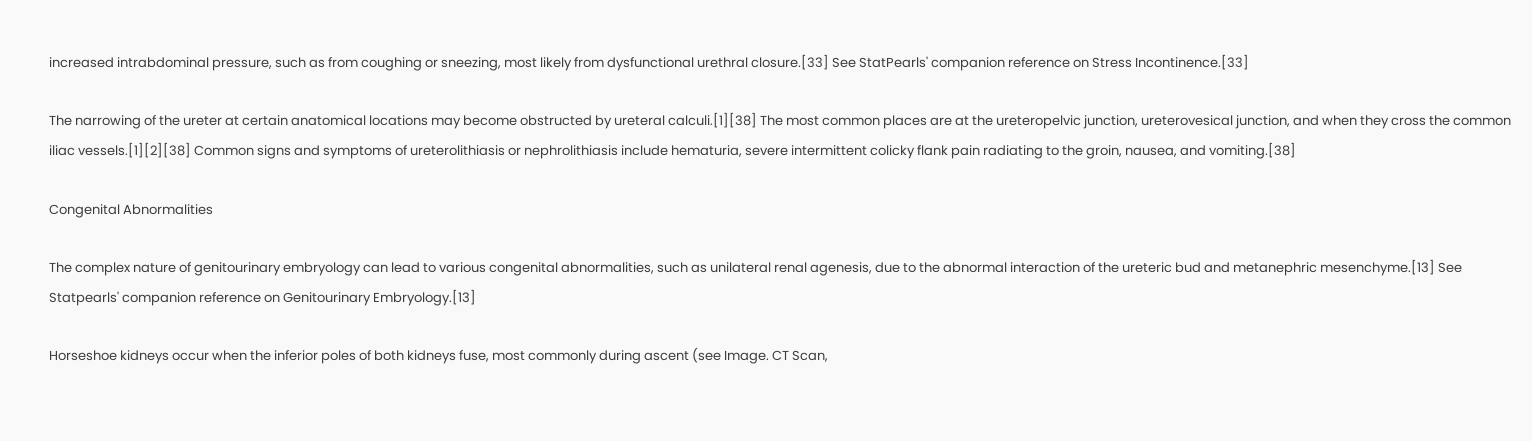increased intrabdominal pressure, such as from coughing or sneezing, most likely from dysfunctional urethral closure.[33] See StatPearls' companion reference on Stress Incontinence.[33]

The narrowing of the ureter at certain anatomical locations may become obstructed by ureteral calculi.[1][38] The most common places are at the ureteropelvic junction, ureterovesical junction, and when they cross the common iliac vessels.[1][2][38] Common signs and symptoms of ureterolithiasis or nephrolithiasis include hematuria, severe intermittent colicky flank pain radiating to the groin, nausea, and vomiting.[38]

Congenital Abnormalities

The complex nature of genitourinary embryology can lead to various congenital abnormalities, such as unilateral renal agenesis, due to the abnormal interaction of the ureteric bud and metanephric mesenchyme.[13] See Statpearls' companion reference on Genitourinary Embryology.[13]

Horseshoe kidneys occur when the inferior poles of both kidneys fuse, most commonly during ascent (see Image. CT Scan,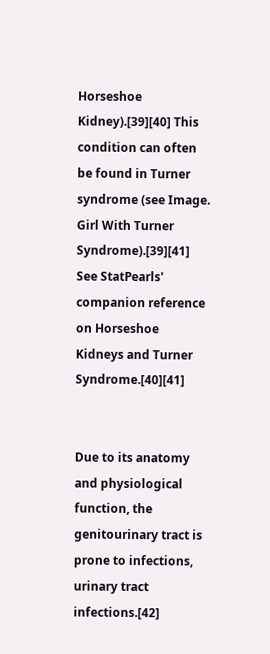Horseshoe Kidney).[39][40] This condition can often be found in Turner syndrome (see Image. Girl With Turner Syndrome).[39][41] See StatPearls' companion reference on Horseshoe Kidneys and Turner Syndrome.[40][41]


Due to its anatomy and physiological function, the genitourinary tract is prone to infections, urinary tract infections.[42]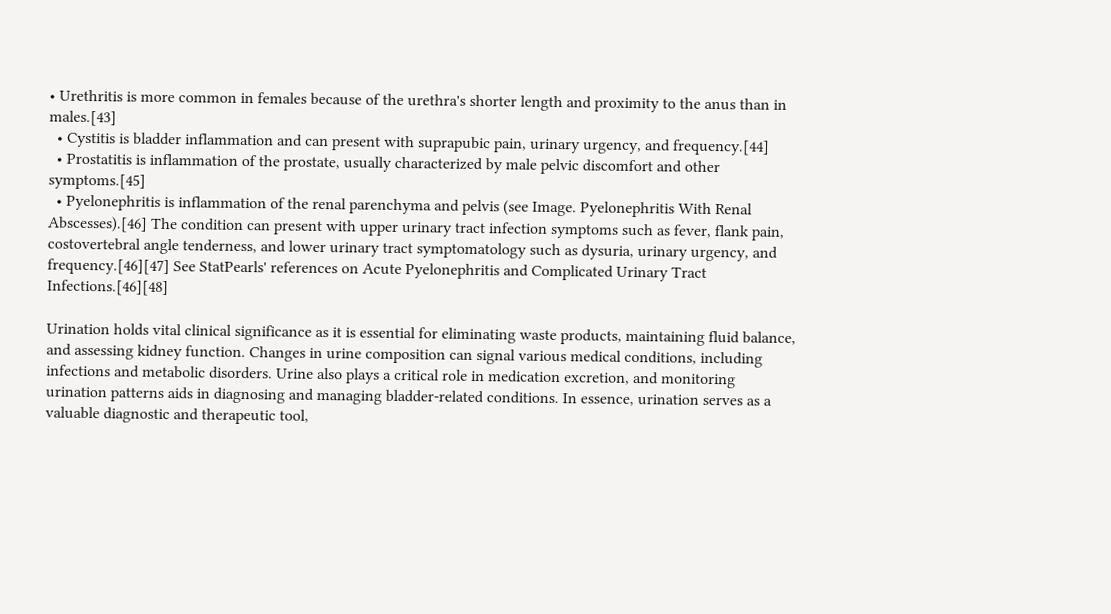• Urethritis is more common in females because of the urethra's shorter length and proximity to the anus than in males.[43]
  • Cystitis is bladder inflammation and can present with suprapubic pain, urinary urgency, and frequency.[44]
  • Prostatitis is inflammation of the prostate, usually characterized by male pelvic discomfort and other symptoms.[45]
  • Pyelonephritis is inflammation of the renal parenchyma and pelvis (see Image. Pyelonephritis With Renal Abscesses).[46] The condition can present with upper urinary tract infection symptoms such as fever, flank pain, costovertebral angle tenderness, and lower urinary tract symptomatology such as dysuria, urinary urgency, and frequency.[46][47] See StatPearls' references on Acute Pyelonephritis and Complicated Urinary Tract Infections.[46][48]

Urination holds vital clinical significance as it is essential for eliminating waste products, maintaining fluid balance, and assessing kidney function. Changes in urine composition can signal various medical conditions, including infections and metabolic disorders. Urine also plays a critical role in medication excretion, and monitoring urination patterns aids in diagnosing and managing bladder-related conditions. In essence, urination serves as a valuable diagnostic and therapeutic tool,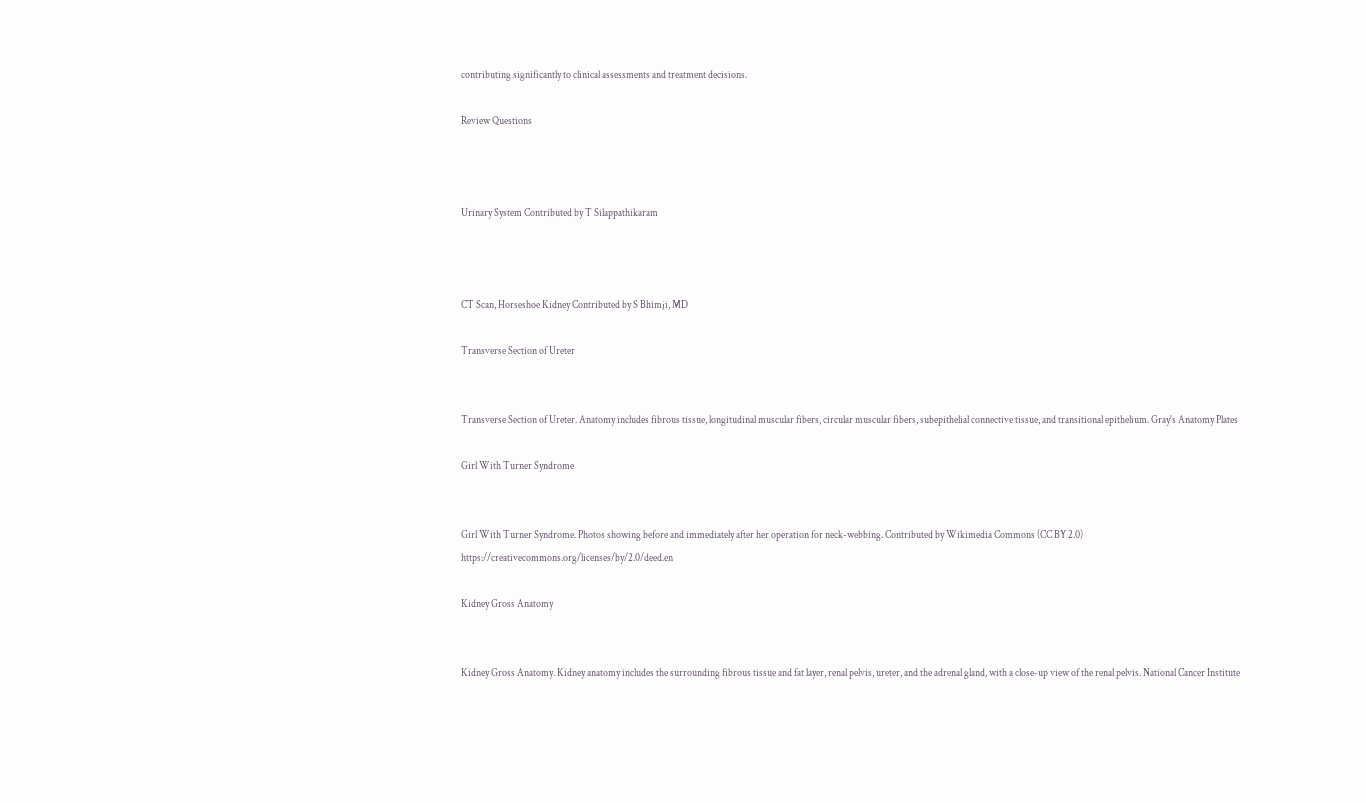contributing significantly to clinical assessments and treatment decisions.

Review Questions



Urinary System Contributed by T Silappathikaram



CT Scan, Horseshoe Kidney Contributed by S Bhimji, MD

Transverse Section of Ureter


Transverse Section of Ureter. Anatomy includes fibrous tissue, longitudinal muscular fibers, circular muscular fibers, subepithelial connective tissue, and transitional epithelium. Gray's Anatomy Plates

Girl With Turner Syndrome


Girl With Turner Syndrome. Photos showing before and immediately after her operation for neck-webbing. Contributed by Wikimedia Commons (CC BY 2.0) https://creativecommons.org/licenses/by/2.0/deed.en

Kidney Gross Anatomy


Kidney Gross Anatomy. Kidney anatomy includes the surrounding fibrous tissue and fat layer, renal pelvis, ureter, and the adrenal gland, with a close-up view of the renal pelvis. National Cancer Institute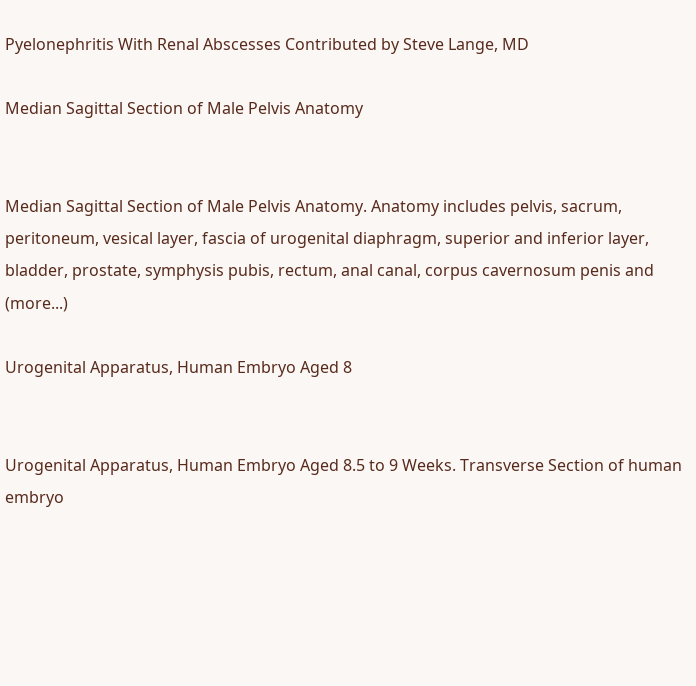Pyelonephritis With Renal Abscesses Contributed by Steve Lange, MD

Median Sagittal Section of Male Pelvis Anatomy


Median Sagittal Section of Male Pelvis Anatomy. Anatomy includes pelvis, sacrum, peritoneum, vesical layer, fascia of urogenital diaphragm, superior and inferior layer, bladder, prostate, symphysis pubis, rectum, anal canal, corpus cavernosum penis and (more...)

Urogenital Apparatus, Human Embryo Aged 8


Urogenital Apparatus, Human Embryo Aged 8.5 to 9 Weeks. Transverse Section of human embryo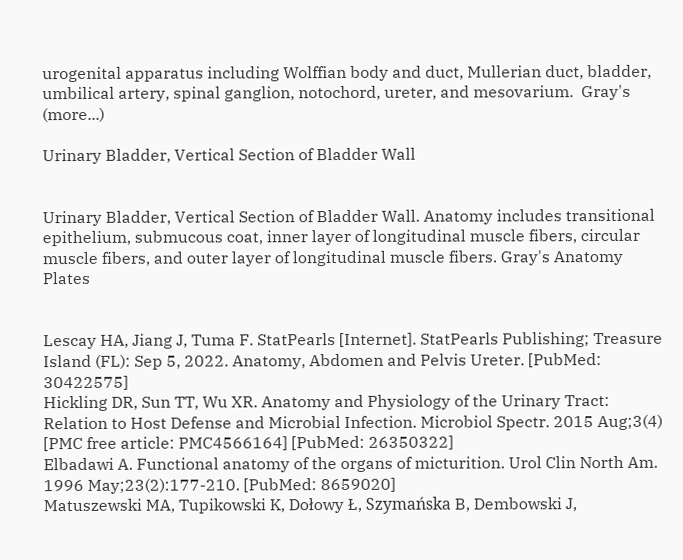urogenital apparatus including Wolffian body and duct, Mullerian duct, bladder, umbilical artery, spinal ganglion, notochord, ureter, and mesovarium.  Gray's (more...)

Urinary Bladder, Vertical Section of Bladder Wall


Urinary Bladder, Vertical Section of Bladder Wall. Anatomy includes transitional epithelium, submucous coat, inner layer of longitudinal muscle fibers, circular muscle fibers, and outer layer of longitudinal muscle fibers. Gray's Anatomy Plates


Lescay HA, Jiang J, Tuma F. StatPearls [Internet]. StatPearls Publishing; Treasure Island (FL): Sep 5, 2022. Anatomy, Abdomen and Pelvis Ureter. [PubMed: 30422575]
Hickling DR, Sun TT, Wu XR. Anatomy and Physiology of the Urinary Tract: Relation to Host Defense and Microbial Infection. Microbiol Spectr. 2015 Aug;3(4) [PMC free article: PMC4566164] [PubMed: 26350322]
Elbadawi A. Functional anatomy of the organs of micturition. Urol Clin North Am. 1996 May;23(2):177-210. [PubMed: 8659020]
Matuszewski MA, Tupikowski K, Dołowy Ł, Szymańska B, Dembowski J,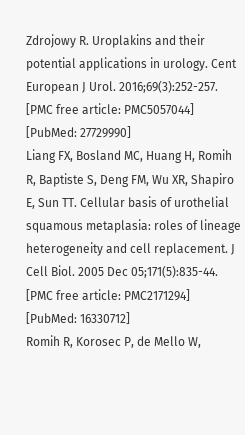Zdrojowy R. Uroplakins and their potential applications in urology. Cent European J Urol. 2016;69(3):252-257. [PMC free article: PMC5057044] [PubMed: 27729990]
Liang FX, Bosland MC, Huang H, Romih R, Baptiste S, Deng FM, Wu XR, Shapiro E, Sun TT. Cellular basis of urothelial squamous metaplasia: roles of lineage heterogeneity and cell replacement. J Cell Biol. 2005 Dec 05;171(5):835-44. [PMC free article: PMC2171294] [PubMed: 16330712]
Romih R, Korosec P, de Mello W,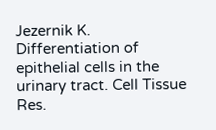Jezernik K. Differentiation of epithelial cells in the urinary tract. Cell Tissue Res.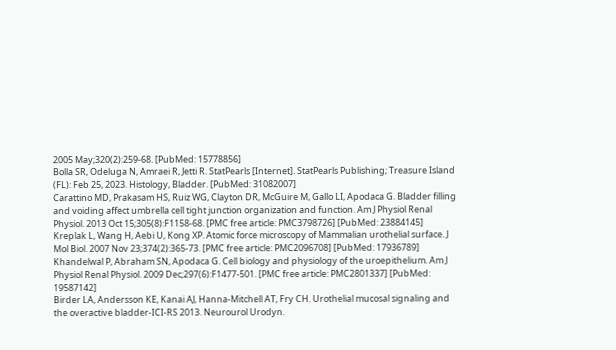2005 May;320(2):259-68. [PubMed: 15778856]
Bolla SR, Odeluga N, Amraei R, Jetti R. StatPearls [Internet]. StatPearls Publishing; Treasure Island (FL): Feb 25, 2023. Histology, Bladder. [PubMed: 31082007]
Carattino MD, Prakasam HS, Ruiz WG, Clayton DR, McGuire M, Gallo LI, Apodaca G. Bladder filling and voiding affect umbrella cell tight junction organization and function. Am J Physiol Renal Physiol. 2013 Oct 15;305(8):F1158-68. [PMC free article: PMC3798726] [PubMed: 23884145]
Kreplak L, Wang H, Aebi U, Kong XP. Atomic force microscopy of Mammalian urothelial surface. J Mol Biol. 2007 Nov 23;374(2):365-73. [PMC free article: PMC2096708] [PubMed: 17936789]
Khandelwal P, Abraham SN, Apodaca G. Cell biology and physiology of the uroepithelium. Am J Physiol Renal Physiol. 2009 Dec;297(6):F1477-501. [PMC free article: PMC2801337] [PubMed: 19587142]
Birder LA, Andersson KE, Kanai AJ, Hanna-Mitchell AT, Fry CH. Urothelial mucosal signaling and the overactive bladder-ICI-RS 2013. Neurourol Urodyn.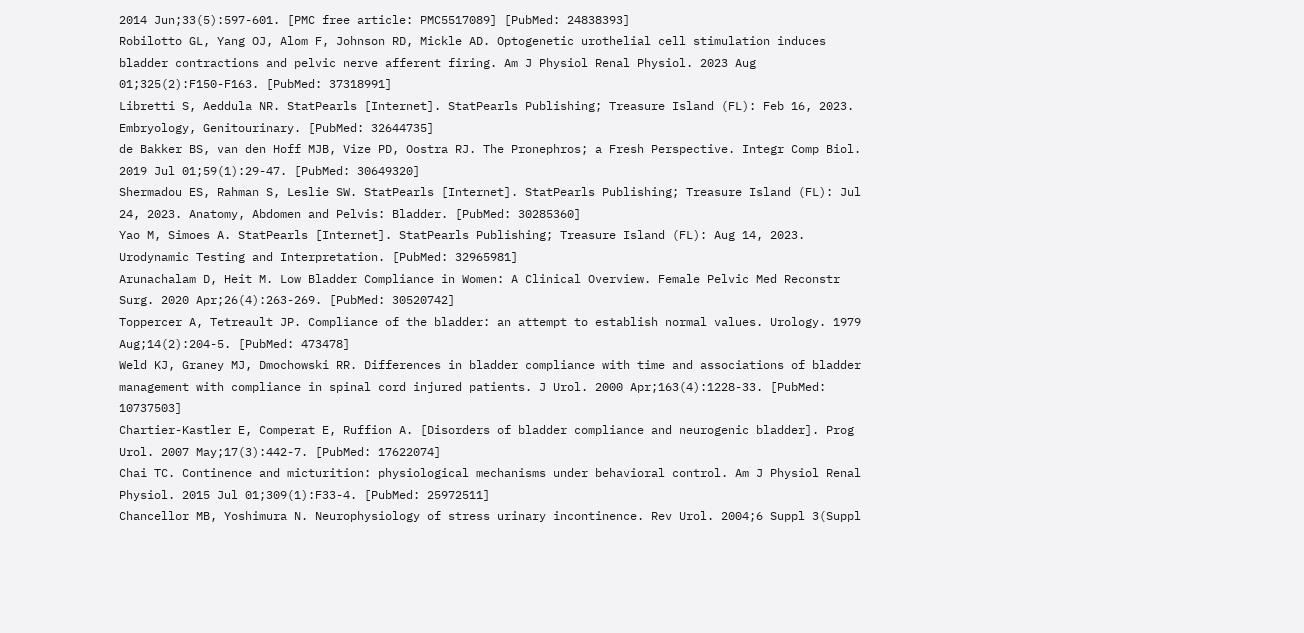2014 Jun;33(5):597-601. [PMC free article: PMC5517089] [PubMed: 24838393]
Robilotto GL, Yang OJ, Alom F, Johnson RD, Mickle AD. Optogenetic urothelial cell stimulation induces bladder contractions and pelvic nerve afferent firing. Am J Physiol Renal Physiol. 2023 Aug 01;325(2):F150-F163. [PubMed: 37318991]
Libretti S, Aeddula NR. StatPearls [Internet]. StatPearls Publishing; Treasure Island (FL): Feb 16, 2023. Embryology, Genitourinary. [PubMed: 32644735]
de Bakker BS, van den Hoff MJB, Vize PD, Oostra RJ. The Pronephros; a Fresh Perspective. Integr Comp Biol. 2019 Jul 01;59(1):29-47. [PubMed: 30649320]
Shermadou ES, Rahman S, Leslie SW. StatPearls [Internet]. StatPearls Publishing; Treasure Island (FL): Jul 24, 2023. Anatomy, Abdomen and Pelvis: Bladder. [PubMed: 30285360]
Yao M, Simoes A. StatPearls [Internet]. StatPearls Publishing; Treasure Island (FL): Aug 14, 2023. Urodynamic Testing and Interpretation. [PubMed: 32965981]
Arunachalam D, Heit M. Low Bladder Compliance in Women: A Clinical Overview. Female Pelvic Med Reconstr Surg. 2020 Apr;26(4):263-269. [PubMed: 30520742]
Toppercer A, Tetreault JP. Compliance of the bladder: an attempt to establish normal values. Urology. 1979 Aug;14(2):204-5. [PubMed: 473478]
Weld KJ, Graney MJ, Dmochowski RR. Differences in bladder compliance with time and associations of bladder management with compliance in spinal cord injured patients. J Urol. 2000 Apr;163(4):1228-33. [PubMed: 10737503]
Chartier-Kastler E, Comperat E, Ruffion A. [Disorders of bladder compliance and neurogenic bladder]. Prog Urol. 2007 May;17(3):442-7. [PubMed: 17622074]
Chai TC. Continence and micturition: physiological mechanisms under behavioral control. Am J Physiol Renal Physiol. 2015 Jul 01;309(1):F33-4. [PubMed: 25972511]
Chancellor MB, Yoshimura N. Neurophysiology of stress urinary incontinence. Rev Urol. 2004;6 Suppl 3(Suppl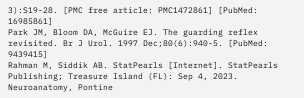3):S19-28. [PMC free article: PMC1472861] [PubMed: 16985861]
Park JM, Bloom DA, McGuire EJ. The guarding reflex revisited. Br J Urol. 1997 Dec;80(6):940-5. [PubMed: 9439415]
Rahman M, Siddik AB. StatPearls [Internet]. StatPearls Publishing; Treasure Island (FL): Sep 4, 2023. Neuroanatomy, Pontine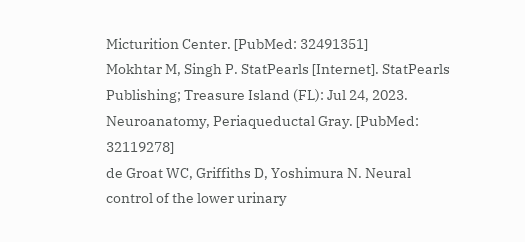Micturition Center. [PubMed: 32491351]
Mokhtar M, Singh P. StatPearls [Internet]. StatPearls Publishing; Treasure Island (FL): Jul 24, 2023. Neuroanatomy, Periaqueductal Gray. [PubMed: 32119278]
de Groat WC, Griffiths D, Yoshimura N. Neural control of the lower urinary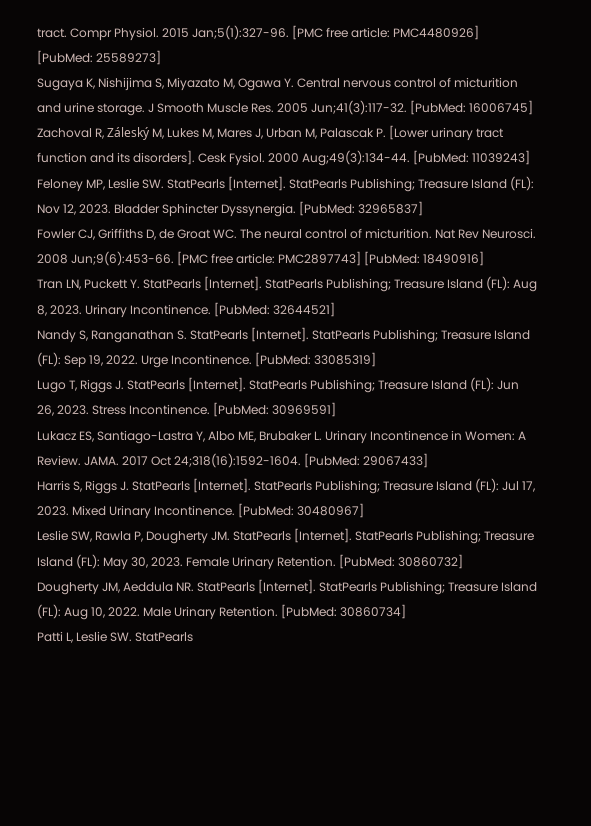tract. Compr Physiol. 2015 Jan;5(1):327-96. [PMC free article: PMC4480926] [PubMed: 25589273]
Sugaya K, Nishijima S, Miyazato M, Ogawa Y. Central nervous control of micturition and urine storage. J Smooth Muscle Res. 2005 Jun;41(3):117-32. [PubMed: 16006745]
Zachoval R, Záleský M, Lukes M, Mares J, Urban M, Palascak P. [Lower urinary tract function and its disorders]. Cesk Fysiol. 2000 Aug;49(3):134-44. [PubMed: 11039243]
Feloney MP, Leslie SW. StatPearls [Internet]. StatPearls Publishing; Treasure Island (FL): Nov 12, 2023. Bladder Sphincter Dyssynergia. [PubMed: 32965837]
Fowler CJ, Griffiths D, de Groat WC. The neural control of micturition. Nat Rev Neurosci. 2008 Jun;9(6):453-66. [PMC free article: PMC2897743] [PubMed: 18490916]
Tran LN, Puckett Y. StatPearls [Internet]. StatPearls Publishing; Treasure Island (FL): Aug 8, 2023. Urinary Incontinence. [PubMed: 32644521]
Nandy S, Ranganathan S. StatPearls [Internet]. StatPearls Publishing; Treasure Island (FL): Sep 19, 2022. Urge Incontinence. [PubMed: 33085319]
Lugo T, Riggs J. StatPearls [Internet]. StatPearls Publishing; Treasure Island (FL): Jun 26, 2023. Stress Incontinence. [PubMed: 30969591]
Lukacz ES, Santiago-Lastra Y, Albo ME, Brubaker L. Urinary Incontinence in Women: A Review. JAMA. 2017 Oct 24;318(16):1592-1604. [PubMed: 29067433]
Harris S, Riggs J. StatPearls [Internet]. StatPearls Publishing; Treasure Island (FL): Jul 17, 2023. Mixed Urinary Incontinence. [PubMed: 30480967]
Leslie SW, Rawla P, Dougherty JM. StatPearls [Internet]. StatPearls Publishing; Treasure Island (FL): May 30, 2023. Female Urinary Retention. [PubMed: 30860732]
Dougherty JM, Aeddula NR. StatPearls [Internet]. StatPearls Publishing; Treasure Island (FL): Aug 10, 2022. Male Urinary Retention. [PubMed: 30860734]
Patti L, Leslie SW. StatPearls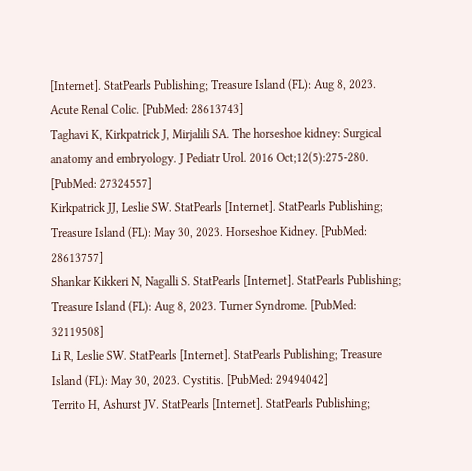[Internet]. StatPearls Publishing; Treasure Island (FL): Aug 8, 2023. Acute Renal Colic. [PubMed: 28613743]
Taghavi K, Kirkpatrick J, Mirjalili SA. The horseshoe kidney: Surgical anatomy and embryology. J Pediatr Urol. 2016 Oct;12(5):275-280. [PubMed: 27324557]
Kirkpatrick JJ, Leslie SW. StatPearls [Internet]. StatPearls Publishing; Treasure Island (FL): May 30, 2023. Horseshoe Kidney. [PubMed: 28613757]
Shankar Kikkeri N, Nagalli S. StatPearls [Internet]. StatPearls Publishing; Treasure Island (FL): Aug 8, 2023. Turner Syndrome. [PubMed: 32119508]
Li R, Leslie SW. StatPearls [Internet]. StatPearls Publishing; Treasure Island (FL): May 30, 2023. Cystitis. [PubMed: 29494042]
Territo H, Ashurst JV. StatPearls [Internet]. StatPearls Publishing;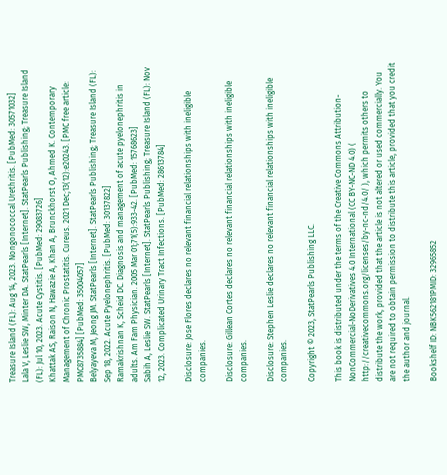Treasure Island (FL): Aug 14, 2023. Nongonococcal Urethritis. [PubMed: 30571032]
Lala V, Leslie SW, Minter DA. StatPearls [Internet]. StatPearls Publishing; Treasure Island (FL): Jul 10, 2023. Acute Cystitis. [PubMed: 29083726]
Khattak AS, Raison N, Hawazie A, Khan A, Brunckhorst O, Ahmed K. Contemporary Management of Chronic Prostatitis. Cureus. 2021 Dec;13(12):e20243. [PMC free article: PMC8735884] [PubMed: 35004057]
Belyayeva M, Jeong JM. StatPearls [Internet]. StatPearls Publishing; Treasure Island (FL): Sep 18, 2022. Acute Pyelonephritis. [PubMed: 30137822]
Ramakrishnan K, Scheid DC. Diagnosis and management of acute pyelonephritis in adults. Am Fam Physician. 2005 Mar 01;71(5):933-42. [PubMed: 15768623]
Sabih A, Leslie SW. StatPearls [Internet]. StatPearls Publishing; Treasure Island (FL): Nov 12, 2023. Complicated Urinary Tract Infections. [PubMed: 28613784]

Disclosure: Jose Flores declares no relevant financial relationships with ineligible companies.

Disclosure: Gillean Cortes declares no relevant financial relationships with ineligible companies.

Disclosure: Stephen Leslie declares no relevant financial relationships with ineligible companies.

Copyright © 2023, StatPearls Publishing LLC.

This book is distributed under the terms of the Creative Commons Attribution-NonCommercial-NoDerivatives 4.0 International (CC BY-NC-ND 4.0) ( http://creativecommons.org/licenses/by-nc-nd/4.0/ ), which permits others to distribute the work, provided that the article is not altered or used commercially. You are not required to obtain permission to distribute this article, provided that you credit the author and journal.

Bookshelf ID: NBK562181PMID: 32965852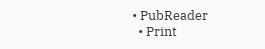• PubReader
  • Print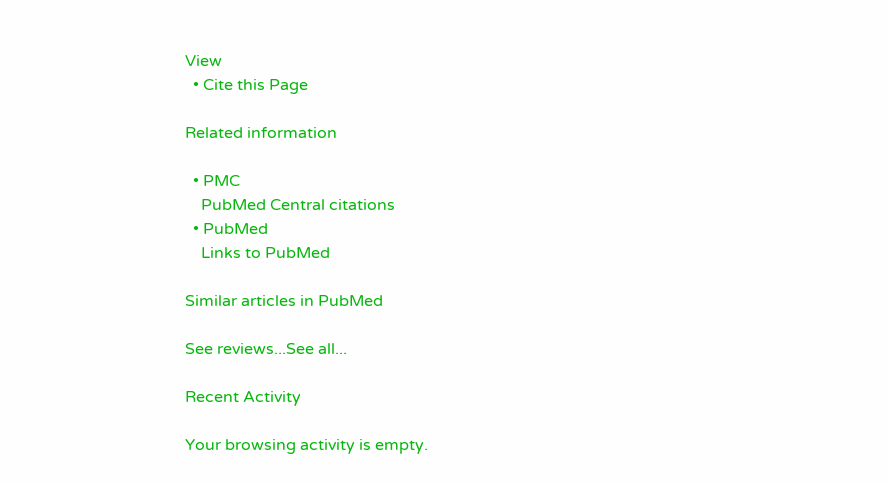View
  • Cite this Page

Related information

  • PMC
    PubMed Central citations
  • PubMed
    Links to PubMed

Similar articles in PubMed

See reviews...See all...

Recent Activity

Your browsing activity is empty.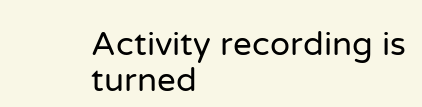Activity recording is turned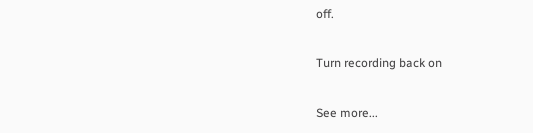off.

Turn recording back on

See more...